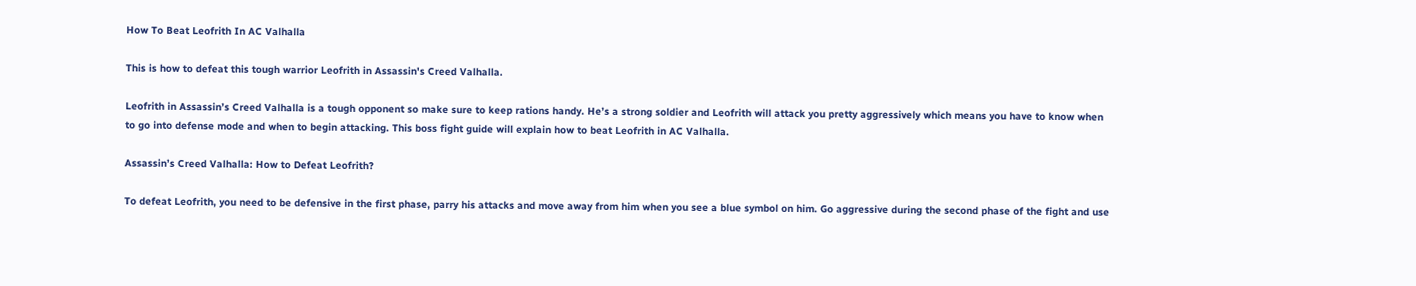How To Beat Leofrith In AC Valhalla

This is how to defeat this tough warrior Leofrith in Assassin's Creed Valhalla.

Leofrith in Assassin’s Creed Valhalla is a tough opponent so make sure to keep rations handy. He’s a strong soldier and Leofrith will attack you pretty aggressively which means you have to know when to go into defense mode and when to begin attacking. This boss fight guide will explain how to beat Leofrith in AC Valhalla.

Assassin’s Creed Valhalla: How to Defeat Leofrith?

To defeat Leofrith, you need to be defensive in the first phase, parry his attacks and move away from him when you see a blue symbol on him. Go aggressive during the second phase of the fight and use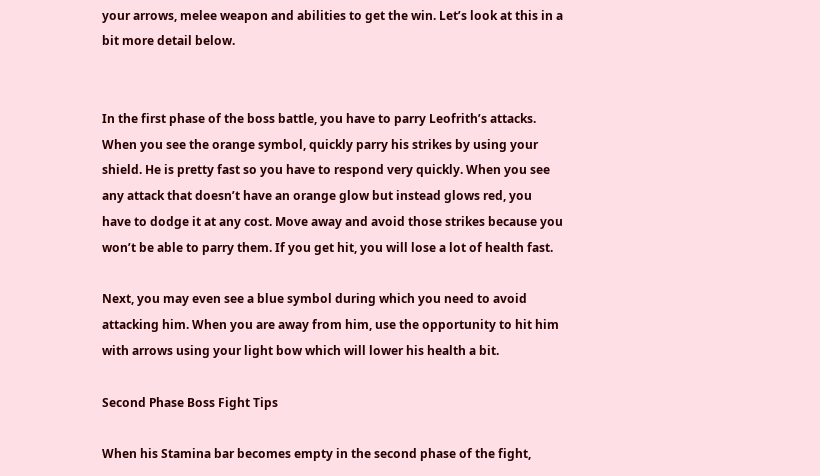your arrows, melee weapon and abilities to get the win. Let’s look at this in a bit more detail below.


In the first phase of the boss battle, you have to parry Leofrith’s attacks. When you see the orange symbol, quickly parry his strikes by using your shield. He is pretty fast so you have to respond very quickly. When you see any attack that doesn’t have an orange glow but instead glows red, you have to dodge it at any cost. Move away and avoid those strikes because you won’t be able to parry them. If you get hit, you will lose a lot of health fast.

Next, you may even see a blue symbol during which you need to avoid attacking him. When you are away from him, use the opportunity to hit him with arrows using your light bow which will lower his health a bit.

Second Phase Boss Fight Tips

When his Stamina bar becomes empty in the second phase of the fight,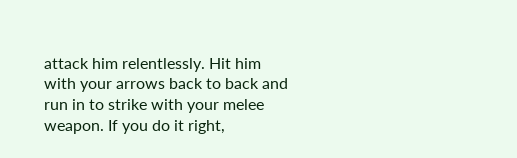attack him relentlessly. Hit him with your arrows back to back and run in to strike with your melee weapon. If you do it right,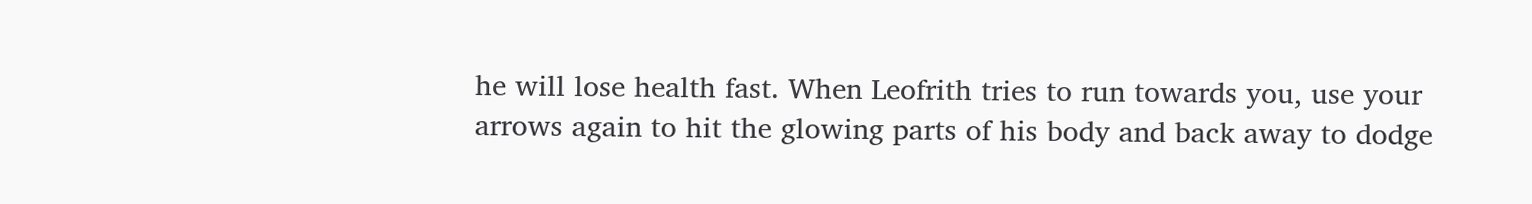he will lose health fast. When Leofrith tries to run towards you, use your arrows again to hit the glowing parts of his body and back away to dodge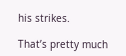his strikes.

That’s pretty much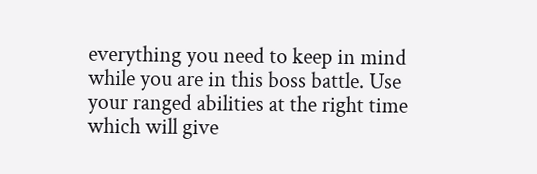everything you need to keep in mind while you are in this boss battle. Use your ranged abilities at the right time which will give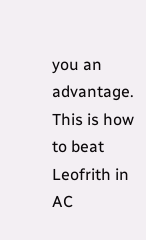you an advantage. This is how to beat Leofrith in AC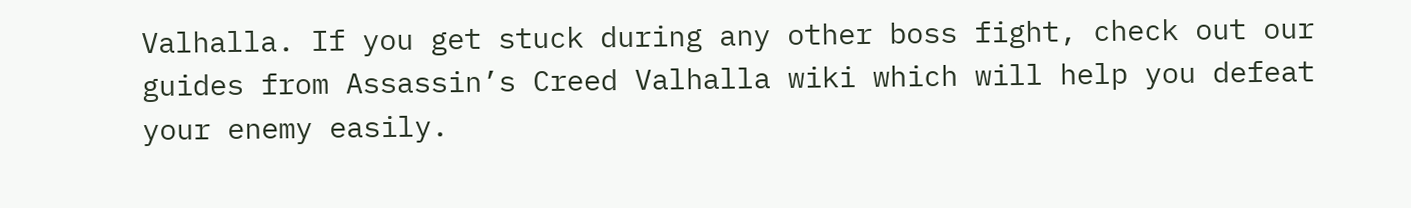Valhalla. If you get stuck during any other boss fight, check out our guides from Assassin’s Creed Valhalla wiki which will help you defeat your enemy easily.